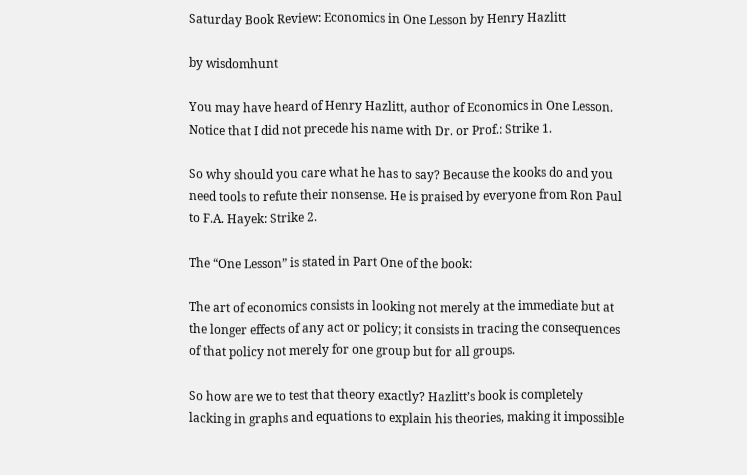Saturday Book Review: Economics in One Lesson by Henry Hazlitt

by wisdomhunt

You may have heard of Henry Hazlitt, author of Economics in One Lesson. Notice that I did not precede his name with Dr. or Prof.: Strike 1.

So why should you care what he has to say? Because the kooks do and you need tools to refute their nonsense. He is praised by everyone from Ron Paul to F.A. Hayek: Strike 2.

The “One Lesson” is stated in Part One of the book:

The art of economics consists in looking not merely at the immediate but at the longer effects of any act or policy; it consists in tracing the consequences of that policy not merely for one group but for all groups.

So how are we to test that theory exactly? Hazlitt’s book is completely lacking in graphs and equations to explain his theories, making it impossible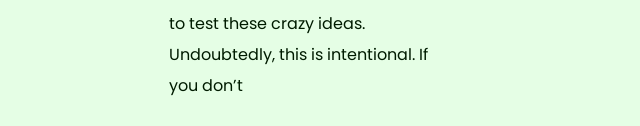to test these crazy ideas. Undoubtedly, this is intentional. If you don’t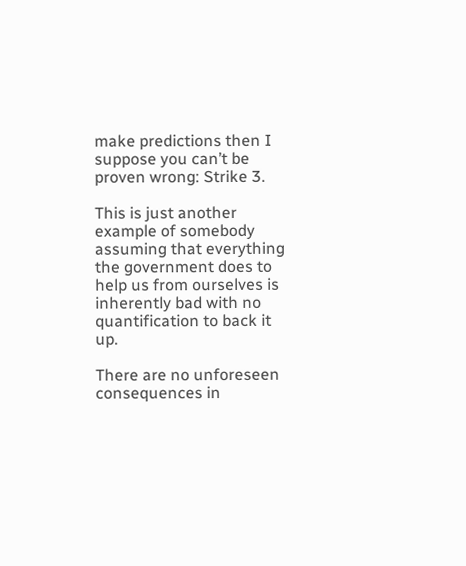make predictions then I suppose you can’t be proven wrong: Strike 3.

This is just another example of somebody assuming that everything the government does to help us from ourselves is inherently bad with no quantification to back it up.

There are no unforeseen consequences in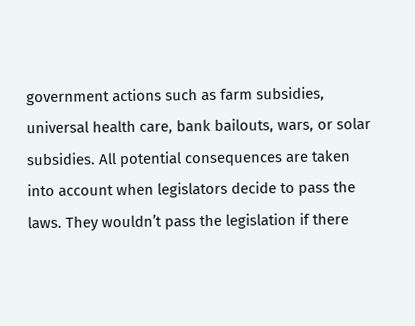government actions such as farm subsidies, universal health care, bank bailouts, wars, or solar subsidies. All potential consequences are taken into account when legislators decide to pass the laws. They wouldn’t pass the legislation if there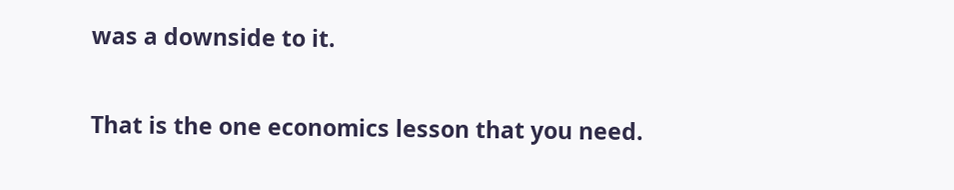was a downside to it.

That is the one economics lesson that you need.